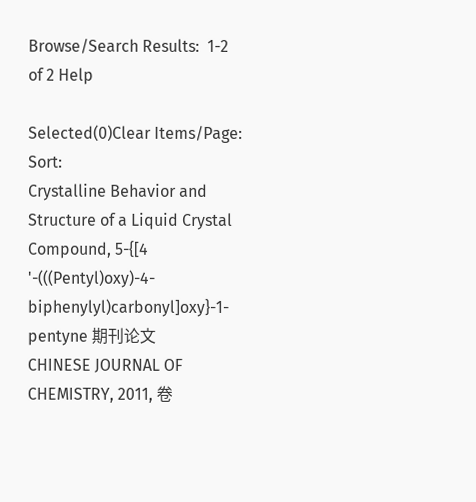Browse/Search Results:  1-2 of 2 Help

Selected(0)Clear Items/Page:    Sort:
Crystalline Behavior and Structure of a Liquid Crystal Compound, 5-{[4 '-(((Pentyl)oxy)-4-biphenylyl)carbonyl]oxy}-1-pentyne 期刊论文
CHINESE JOURNAL OF CHEMISTRY, 2011, 卷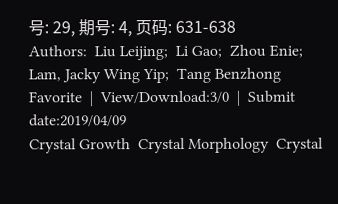号: 29, 期号: 4, 页码: 631-638
Authors:  Liu Leijing;  Li Gao;  Zhou Enie;  Lam, Jacky Wing Yip;  Tang Benzhong
Favorite  |  View/Download:3/0  |  Submit date:2019/04/09
Crystal Growth  Crystal Morphology  Crystal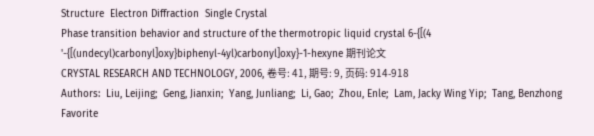Structure  Electron Diffraction  Single Crystal
Phase transition behavior and structure of the thermotropic liquid crystal 6-{[(4 '-{[(undecyl)carbonyl]oxy}biphenyl-4yl)carbonyl]oxy}-1-hexyne 期刊论文
CRYSTAL RESEARCH AND TECHNOLOGY, 2006, 卷号: 41, 期号: 9, 页码: 914-918
Authors:  Liu, Leijing;  Geng, Jianxin;  Yang, Junliang;  Li, Gao;  Zhou, Enle;  Lam, Jacky Wing Yip;  Tang, Benzhong
Favorite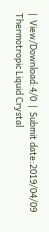|  View/Download:4/0  |  Submit date:2019/04/09
Thermotropic Liquid Crystal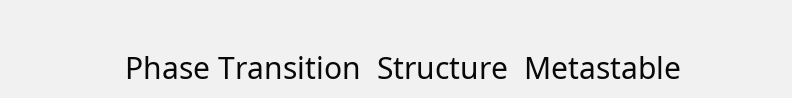Phase Transition  Structure  Metastable